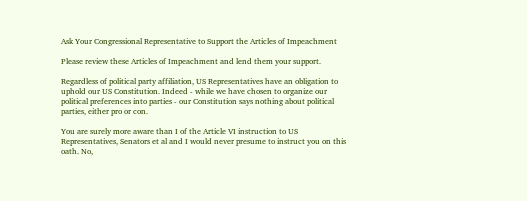Ask Your Congressional Representative to Support the Articles of Impeachment

Please review these Articles of Impeachment and lend them your support.

Regardless of political party affiliation, US Representatives have an obligation to uphold our US Constitution. Indeed - while we have chosen to organize our political preferences into parties - our Constitution says nothing about political parties, either pro or con.

You are surely more aware than I of the Article VI instruction to US Representatives, Senators et al and I would never presume to instruct you on this oath. No,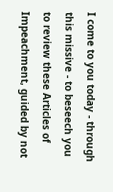I come to you today - through this missive - to beseech you to review these Articles of Impeachment, guided by not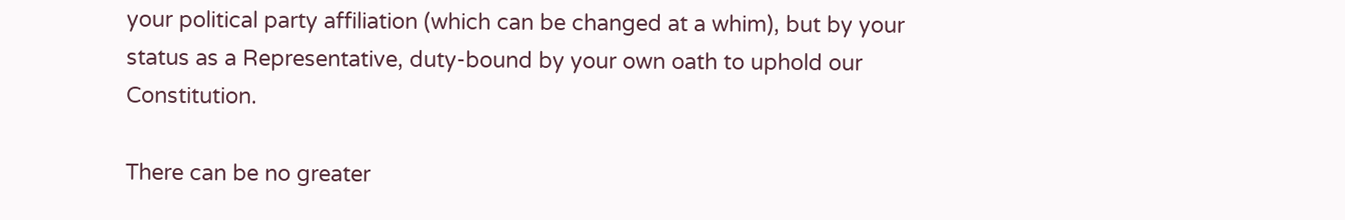your political party affiliation (which can be changed at a whim), but by your status as a Representative, duty-bound by your own oath to uphold our Constitution.

There can be no greater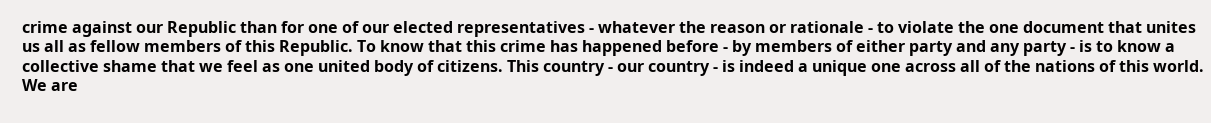crime against our Republic than for one of our elected representatives - whatever the reason or rationale - to violate the one document that unites us all as fellow members of this Republic. To know that this crime has happened before - by members of either party and any party - is to know a collective shame that we feel as one united body of citizens. This country - our country - is indeed a unique one across all of the nations of this world. We are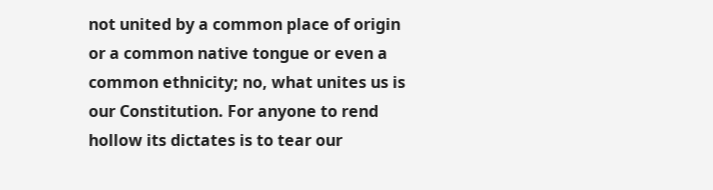not united by a common place of origin or a common native tongue or even a common ethnicity; no, what unites us is our Constitution. For anyone to rend hollow its dictates is to tear our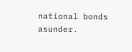national bonds asunder.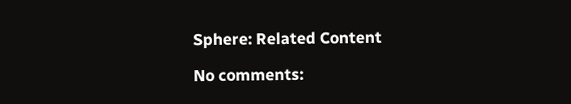Sphere: Related Content

No comments: